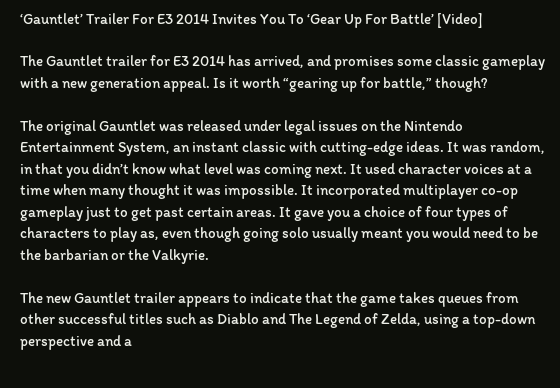‘Gauntlet’ Trailer For E3 2014 Invites You To ‘Gear Up For Battle’ [Video]

The Gauntlet trailer for E3 2014 has arrived, and promises some classic gameplay with a new generation appeal. Is it worth “gearing up for battle,” though?

The original Gauntlet was released under legal issues on the Nintendo Entertainment System, an instant classic with cutting-edge ideas. It was random, in that you didn’t know what level was coming next. It used character voices at a time when many thought it was impossible. It incorporated multiplayer co-op gameplay just to get past certain areas. It gave you a choice of four types of characters to play as, even though going solo usually meant you would need to be the barbarian or the Valkyrie.

The new Gauntlet trailer appears to indicate that the game takes queues from other successful titles such as Diablo and The Legend of Zelda, using a top-down perspective and a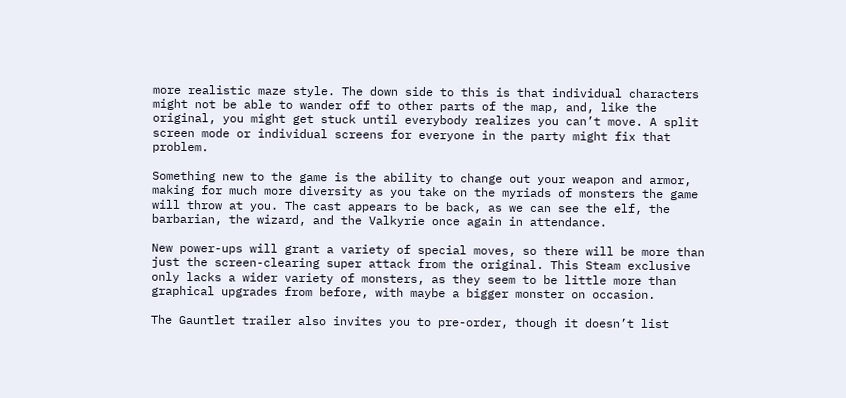more realistic maze style. The down side to this is that individual characters might not be able to wander off to other parts of the map, and, like the original, you might get stuck until everybody realizes you can’t move. A split screen mode or individual screens for everyone in the party might fix that problem.

Something new to the game is the ability to change out your weapon and armor, making for much more diversity as you take on the myriads of monsters the game will throw at you. The cast appears to be back, as we can see the elf, the barbarian, the wizard, and the Valkyrie once again in attendance.

New power-ups will grant a variety of special moves, so there will be more than just the screen-clearing super attack from the original. This Steam exclusive only lacks a wider variety of monsters, as they seem to be little more than graphical upgrades from before, with maybe a bigger monster on occasion.

The Gauntlet trailer also invites you to pre-order, though it doesn’t list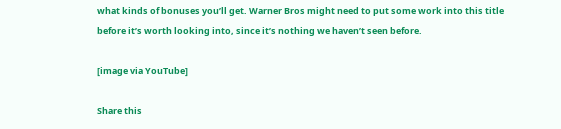what kinds of bonuses you’ll get. Warner Bros might need to put some work into this title before it’s worth looking into, since it’s nothing we haven’t seen before.

[image via YouTube]

Share this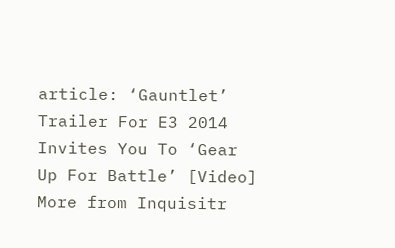article: ‘Gauntlet’ Trailer For E3 2014 Invites You To ‘Gear Up For Battle’ [Video]
More from Inquisitr